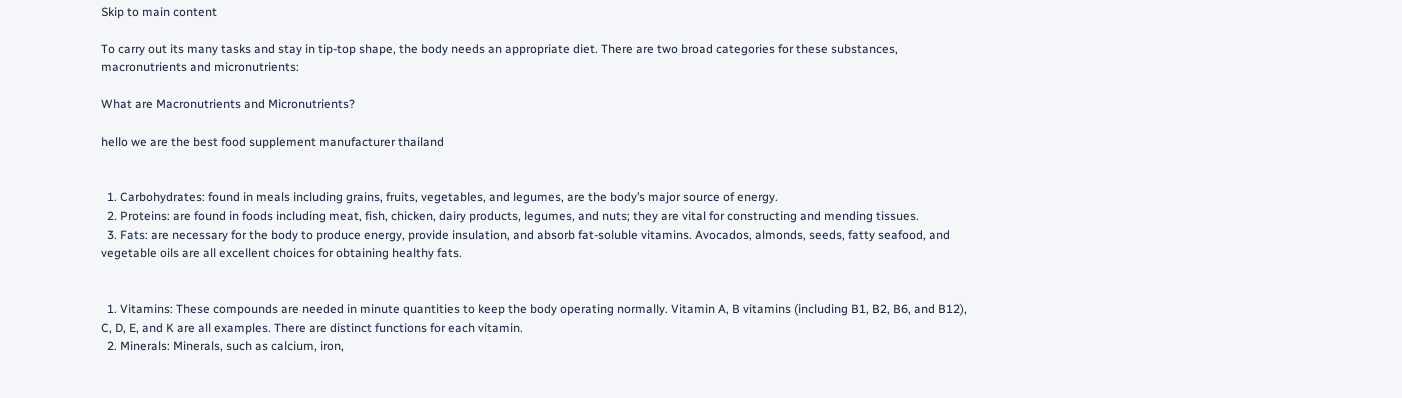Skip to main content

To carry out its many tasks and stay in tip-top shape, the body needs an appropriate diet. There are two broad categories for these substances, macronutrients and micronutrients:

What are Macronutrients and Micronutrients?

hello we are the best food supplement manufacturer thailand


  1. Carbohydrates: found in meals including grains, fruits, vegetables, and legumes, are the body’s major source of energy.
  2. Proteins: are found in foods including meat, fish, chicken, dairy products, legumes, and nuts; they are vital for constructing and mending tissues.
  3. Fats: are necessary for the body to produce energy, provide insulation, and absorb fat-soluble vitamins. Avocados, almonds, seeds, fatty seafood, and vegetable oils are all excellent choices for obtaining healthy fats.


  1. Vitamins: These compounds are needed in minute quantities to keep the body operating normally. Vitamin A, B vitamins (including B1, B2, B6, and B12), C, D, E, and K are all examples. There are distinct functions for each vitamin.
  2. Minerals: Minerals, such as calcium, iron,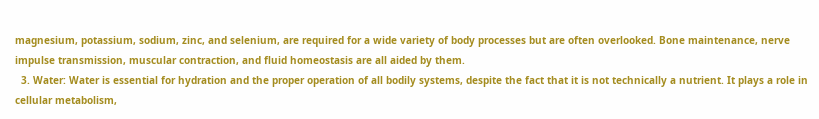magnesium, potassium, sodium, zinc, and selenium, are required for a wide variety of body processes but are often overlooked. Bone maintenance, nerve impulse transmission, muscular contraction, and fluid homeostasis are all aided by them.
  3. Water: Water is essential for hydration and the proper operation of all bodily systems, despite the fact that it is not technically a nutrient. It plays a role in cellular metabolism,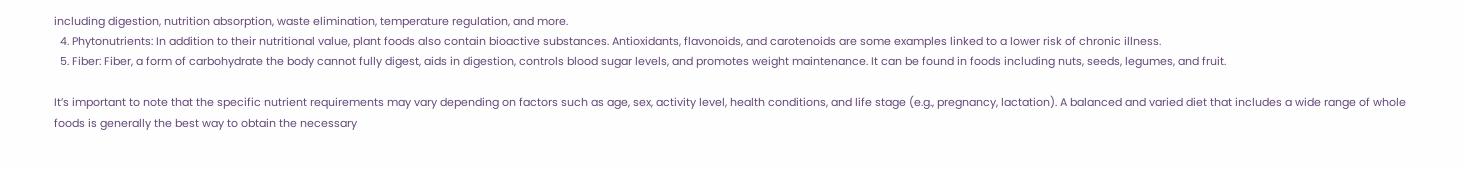including digestion, nutrition absorption, waste elimination, temperature regulation, and more.
  4. Phytonutrients: In addition to their nutritional value, plant foods also contain bioactive substances. Antioxidants, flavonoids, and carotenoids are some examples linked to a lower risk of chronic illness.
  5. Fiber: Fiber, a form of carbohydrate the body cannot fully digest, aids in digestion, controls blood sugar levels, and promotes weight maintenance. It can be found in foods including nuts, seeds, legumes, and fruit.

It’s important to note that the specific nutrient requirements may vary depending on factors such as age, sex, activity level, health conditions, and life stage (e.g., pregnancy, lactation). A balanced and varied diet that includes a wide range of whole foods is generally the best way to obtain the necessary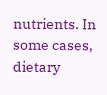nutrients. In some cases, dietary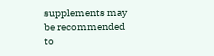supplements may be recommended to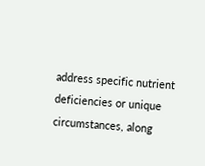address specific nutrient deficiencies or unique circumstances, along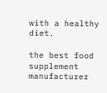with a healthy diet.

the best food supplement manufacturer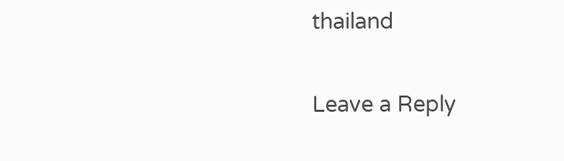thailand

Leave a Reply